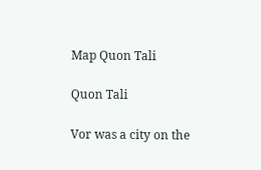Map Quon Tali

Quon Tali

Vor was a city on the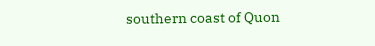southern coast of Quon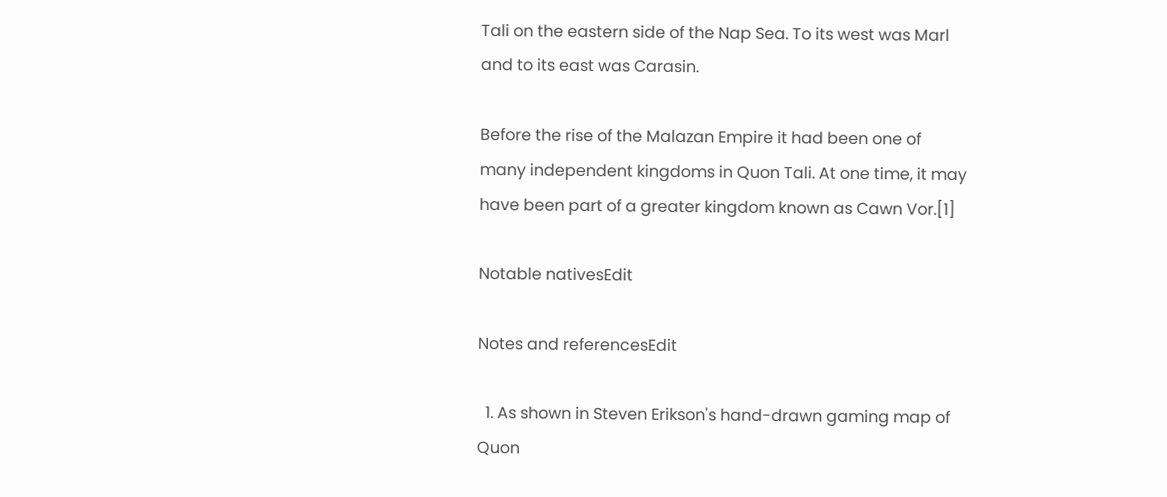Tali on the eastern side of the Nap Sea. To its west was Marl and to its east was Carasin.

Before the rise of the Malazan Empire it had been one of many independent kingdoms in Quon Tali. At one time, it may have been part of a greater kingdom known as Cawn Vor.[1]

Notable nativesEdit

Notes and referencesEdit

  1. As shown in Steven Erikson's hand-drawn gaming map of Quon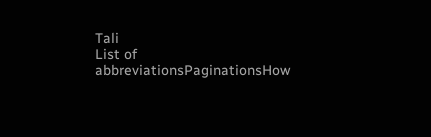Tali
List of abbreviationsPaginationsHow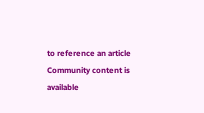to reference an article
Community content is available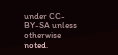under CC-BY-SA unless otherwise noted.